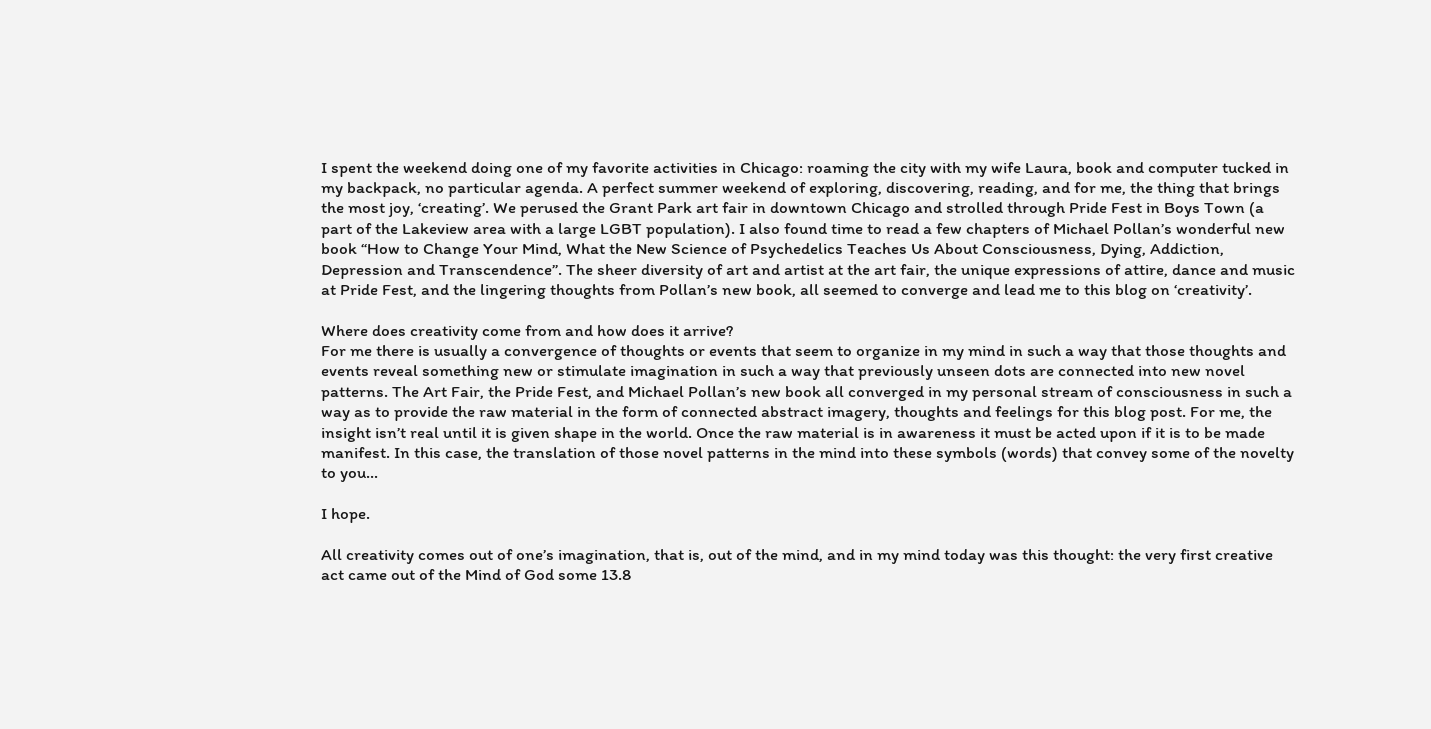I spent the weekend doing one of my favorite activities in Chicago: roaming the city with my wife Laura, book and computer tucked in my backpack, no particular agenda. A perfect summer weekend of exploring, discovering, reading, and for me, the thing that brings the most joy, ‘creating’. We perused the Grant Park art fair in downtown Chicago and strolled through Pride Fest in Boys Town (a part of the Lakeview area with a large LGBT population). I also found time to read a few chapters of Michael Pollan’s wonderful new book “How to Change Your Mind, What the New Science of Psychedelics Teaches Us About Consciousness, Dying, Addiction, Depression and Transcendence”. The sheer diversity of art and artist at the art fair, the unique expressions of attire, dance and music at Pride Fest, and the lingering thoughts from Pollan’s new book, all seemed to converge and lead me to this blog on ‘creativity’.

Where does creativity come from and how does it arrive?
For me there is usually a convergence of thoughts or events that seem to organize in my mind in such a way that those thoughts and events reveal something new or stimulate imagination in such a way that previously unseen dots are connected into new novel patterns. The Art Fair, the Pride Fest, and Michael Pollan’s new book all converged in my personal stream of consciousness in such a way as to provide the raw material in the form of connected abstract imagery, thoughts and feelings for this blog post. For me, the insight isn’t real until it is given shape in the world. Once the raw material is in awareness it must be acted upon if it is to be made manifest. In this case, the translation of those novel patterns in the mind into these symbols (words) that convey some of the novelty to you…

I hope.

All creativity comes out of one’s imagination, that is, out of the mind, and in my mind today was this thought: the very first creative act came out of the Mind of God some 13.8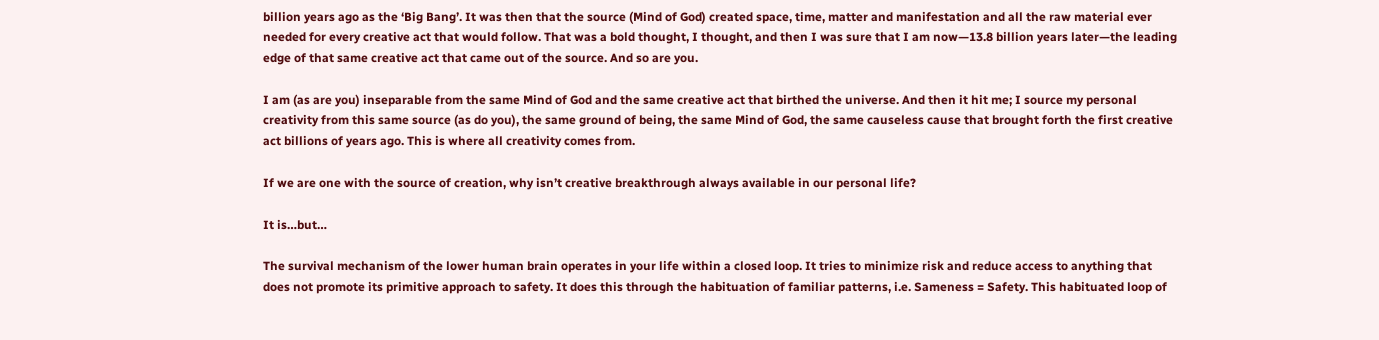billion years ago as the ‘Big Bang’. It was then that the source (Mind of God) created space, time, matter and manifestation and all the raw material ever needed for every creative act that would follow. That was a bold thought, I thought, and then I was sure that I am now—13.8 billion years later—the leading edge of that same creative act that came out of the source. And so are you.

I am (as are you) inseparable from the same Mind of God and the same creative act that birthed the universe. And then it hit me; I source my personal creativity from this same source (as do you), the same ground of being, the same Mind of God, the same causeless cause that brought forth the first creative act billions of years ago. This is where all creativity comes from.

If we are one with the source of creation, why isn’t creative breakthrough always available in our personal life?

It is…but…

The survival mechanism of the lower human brain operates in your life within a closed loop. It tries to minimize risk and reduce access to anything that does not promote its primitive approach to safety. It does this through the habituation of familiar patterns, i.e. Sameness = Safety. This habituated loop of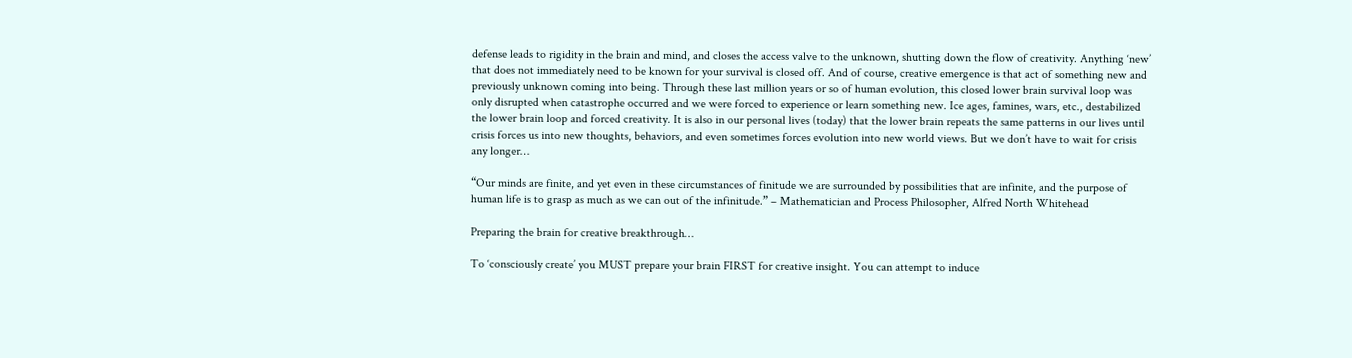defense leads to rigidity in the brain and mind, and closes the access valve to the unknown, shutting down the flow of creativity. Anything ‘new’ that does not immediately need to be known for your survival is closed off. And of course, creative emergence is that act of something new and previously unknown coming into being. Through these last million years or so of human evolution, this closed lower brain survival loop was only disrupted when catastrophe occurred and we were forced to experience or learn something new. Ice ages, famines, wars, etc., destabilized the lower brain loop and forced creativity. It is also in our personal lives (today) that the lower brain repeats the same patterns in our lives until crisis forces us into new thoughts, behaviors, and even sometimes forces evolution into new world views. But we don’t have to wait for crisis any longer…

“Our minds are finite, and yet even in these circumstances of finitude we are surrounded by possibilities that are infinite, and the purpose of human life is to grasp as much as we can out of the infinitude.” – Mathematician and Process Philosopher, Alfred North Whitehead

Preparing the brain for creative breakthrough…

To ‘consciously create’ you MUST prepare your brain FIRST for creative insight. You can attempt to induce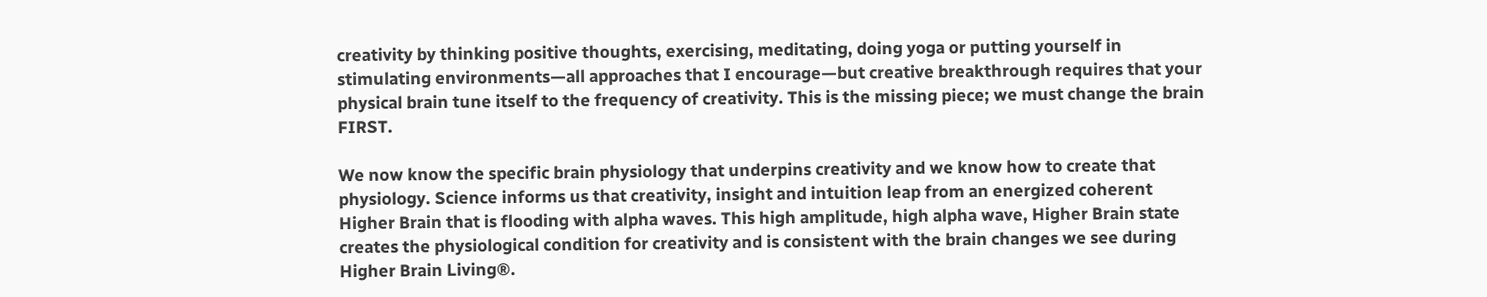creativity by thinking positive thoughts, exercising, meditating, doing yoga or putting yourself in stimulating environments—all approaches that I encourage—but creative breakthrough requires that your physical brain tune itself to the frequency of creativity. This is the missing piece; we must change the brain FIRST.

We now know the specific brain physiology that underpins creativity and we know how to create that physiology. Science informs us that creativity, insight and intuition leap from an energized coherent Higher Brain that is flooding with alpha waves. This high amplitude, high alpha wave, Higher Brain state creates the physiological condition for creativity and is consistent with the brain changes we see during Higher Brain Living®.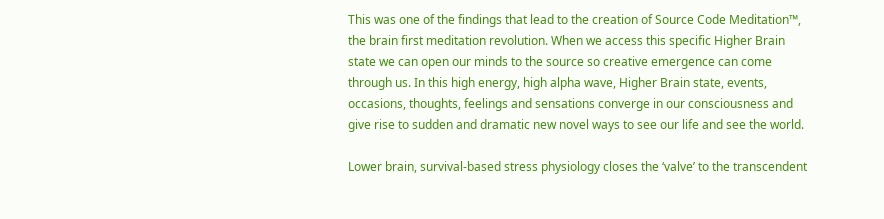This was one of the findings that lead to the creation of Source Code Meditation™, the brain first meditation revolution. When we access this specific Higher Brain state we can open our minds to the source so creative emergence can come through us. In this high energy, high alpha wave, Higher Brain state, events, occasions, thoughts, feelings and sensations converge in our consciousness and give rise to sudden and dramatic new novel ways to see our life and see the world.

Lower brain, survival-based stress physiology closes the ‘valve’ to the transcendent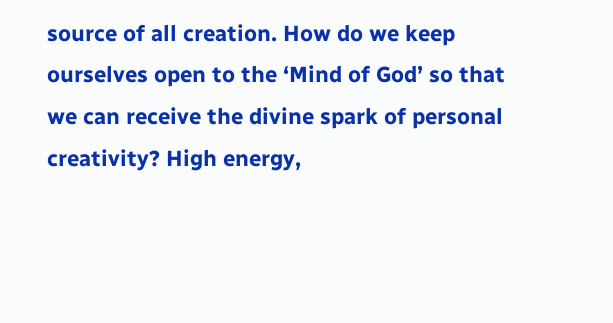source of all creation. How do we keep ourselves open to the ‘Mind of God’ so that we can receive the divine spark of personal creativity? High energy,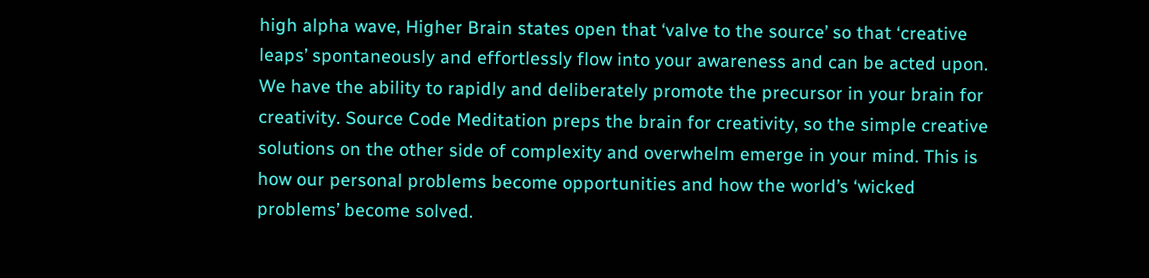high alpha wave, Higher Brain states open that ‘valve to the source’ so that ‘creative leaps’ spontaneously and effortlessly flow into your awareness and can be acted upon. We have the ability to rapidly and deliberately promote the precursor in your brain for creativity. Source Code Meditation preps the brain for creativity, so the simple creative solutions on the other side of complexity and overwhelm emerge in your mind. This is how our personal problems become opportunities and how the world’s ‘wicked problems’ become solved.